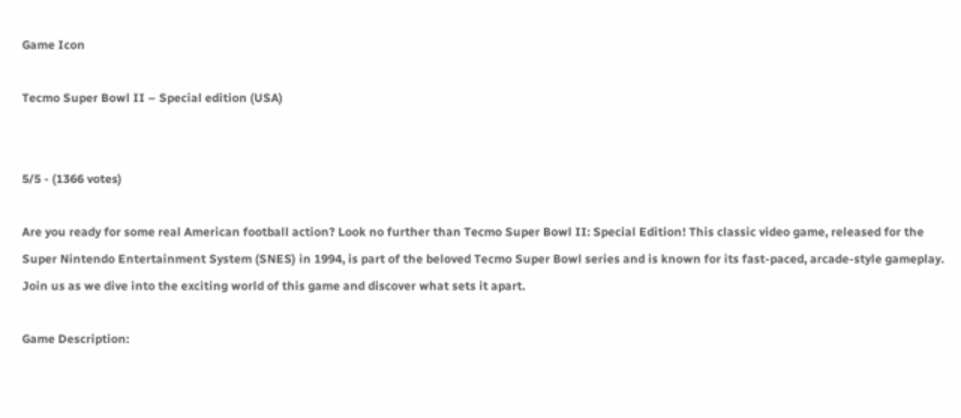Game Icon

Tecmo Super Bowl II – Special edition (USA)


5/5 - (1366 votes)

Are you ready for some real American football action? Look no further than Tecmo Super Bowl II: Special Edition! This classic video game, released for the Super Nintendo Entertainment System (SNES) in 1994, is part of the beloved Tecmo Super Bowl series and is known for its fast-paced, arcade-style gameplay. Join us as we dive into the exciting world of this game and discover what sets it apart.

Game Description: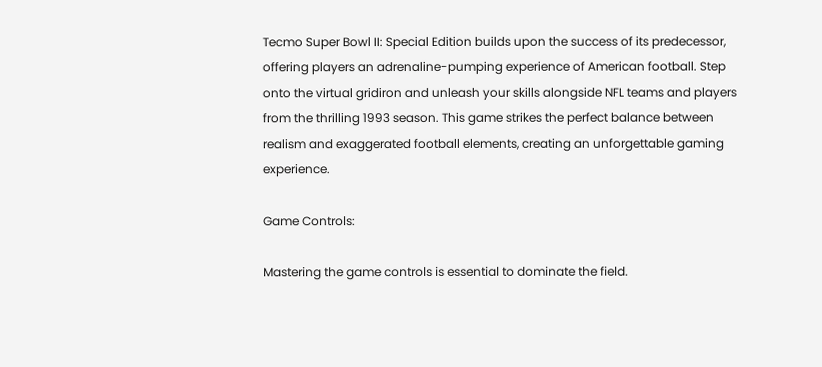Tecmo Super Bowl II: Special Edition builds upon the success of its predecessor, offering players an adrenaline-pumping experience of American football. Step onto the virtual gridiron and unleash your skills alongside NFL teams and players from the thrilling 1993 season. This game strikes the perfect balance between realism and exaggerated football elements, creating an unforgettable gaming experience.

Game Controls:

Mastering the game controls is essential to dominate the field.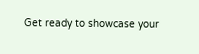Get ready to showcase your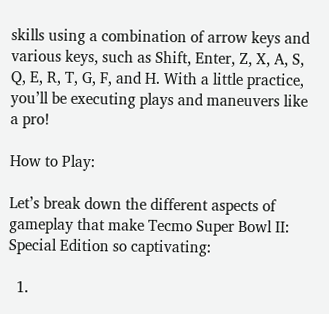skills using a combination of arrow keys and various keys, such as Shift, Enter, Z, X, A, S, Q, E, R, T, G, F, and H. With a little practice, you’ll be executing plays and maneuvers like a pro!

How to Play:

Let’s break down the different aspects of gameplay that make Tecmo Super Bowl II: Special Edition so captivating:

  1.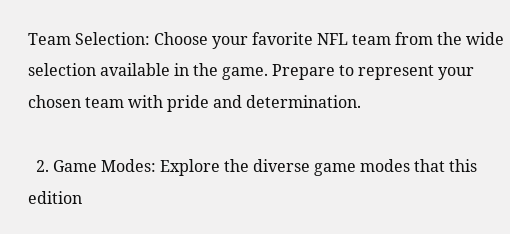Team Selection: Choose your favorite NFL team from the wide selection available in the game. Prepare to represent your chosen team with pride and determination.

  2. Game Modes: Explore the diverse game modes that this edition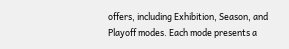offers, including Exhibition, Season, and Playoff modes. Each mode presents a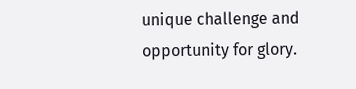unique challenge and opportunity for glory.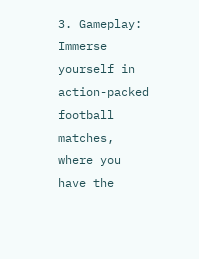3. Gameplay: Immerse yourself in action-packed football matches, where you have the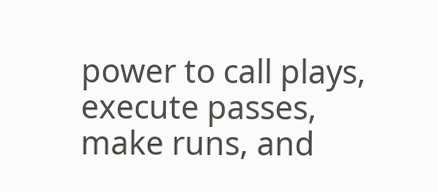power to call plays, execute passes, make runs, and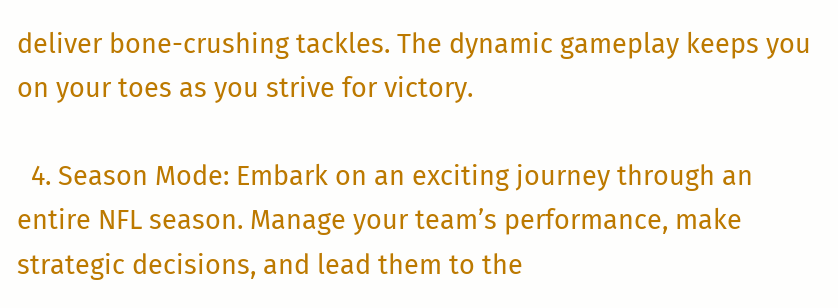deliver bone-crushing tackles. The dynamic gameplay keeps you on your toes as you strive for victory.

  4. Season Mode: Embark on an exciting journey through an entire NFL season. Manage your team’s performance, make strategic decisions, and lead them to the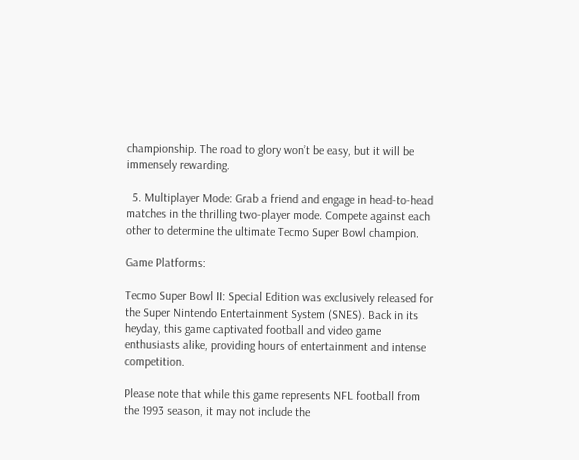championship. The road to glory won’t be easy, but it will be immensely rewarding.

  5. Multiplayer Mode: Grab a friend and engage in head-to-head matches in the thrilling two-player mode. Compete against each other to determine the ultimate Tecmo Super Bowl champion.

Game Platforms:

Tecmo Super Bowl II: Special Edition was exclusively released for the Super Nintendo Entertainment System (SNES). Back in its heyday, this game captivated football and video game enthusiasts alike, providing hours of entertainment and intense competition.

Please note that while this game represents NFL football from the 1993 season, it may not include the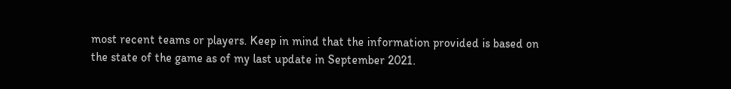most recent teams or players. Keep in mind that the information provided is based on the state of the game as of my last update in September 2021.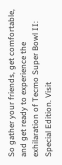So gather your friends, get comfortable, and get ready to experience the exhilaration of Tecmo Super Bowl II: Special Edition. Visit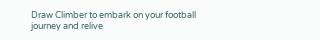Draw Climber to embark on your football journey and relive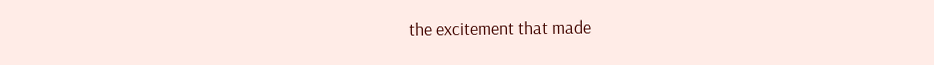the excitement that made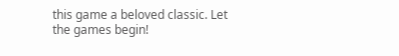this game a beloved classic. Let the games begin!